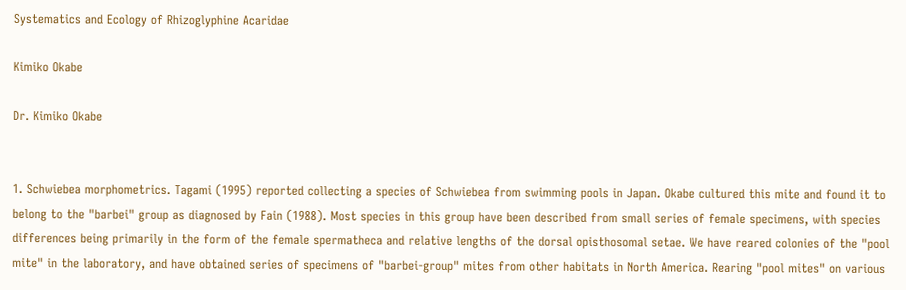Systematics and Ecology of Rhizoglyphine Acaridae

Kimiko Okabe

Dr. Kimiko Okabe


1. Schwiebea morphometrics. Tagami (1995) reported collecting a species of Schwiebea from swimming pools in Japan. Okabe cultured this mite and found it to belong to the "barbei" group as diagnosed by Fain (1988). Most species in this group have been described from small series of female specimens, with species differences being primarily in the form of the female spermatheca and relative lengths of the dorsal opisthosomal setae. We have reared colonies of the "pool mite" in the laboratory, and have obtained series of specimens of "barbei-group" mites from other habitats in North America. Rearing "pool mites" on various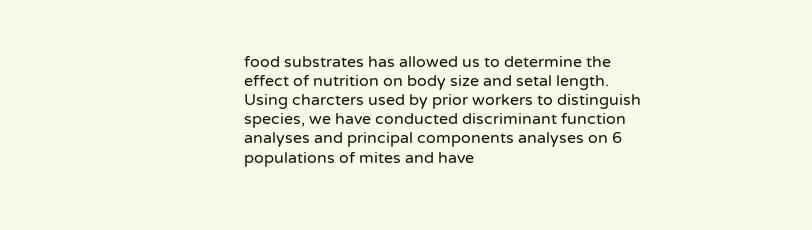food substrates has allowed us to determine the effect of nutrition on body size and setal length. Using charcters used by prior workers to distinguish species, we have conducted discriminant function analyses and principal components analyses on 6 populations of mites and have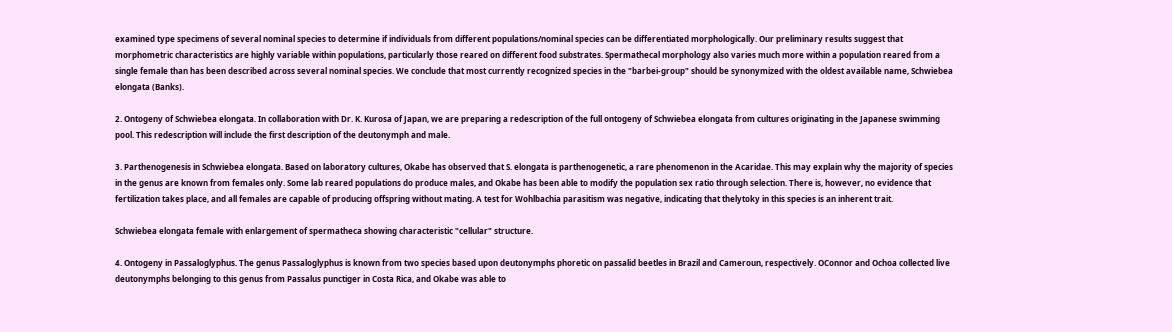examined type specimens of several nominal species to determine if individuals from different populations/nominal species can be differentiated morphologically. Our preliminary results suggest that morphometric characteristics are highly variable within populations, particularly those reared on different food substrates. Spermathecal morphology also varies much more within a population reared from a single female than has been described across several nominal species. We conclude that most currently recognized species in the "barbei-group" should be synonymized with the oldest available name, Schwiebea elongata (Banks).

2. Ontogeny of Schwiebea elongata. In collaboration with Dr. K. Kurosa of Japan, we are preparing a redescription of the full ontogeny of Schwiebea elongata from cultures originating in the Japanese swimming pool. This redescription will include the first description of the deutonymph and male.

3. Parthenogenesis in Schwiebea elongata. Based on laboratory cultures, Okabe has observed that S. elongata is parthenogenetic, a rare phenomenon in the Acaridae. This may explain why the majority of species in the genus are known from females only. Some lab reared populations do produce males, and Okabe has been able to modify the population sex ratio through selection. There is, however, no evidence that fertilization takes place, and all females are capable of producing offspring without mating. A test for Wohlbachia parasitism was negative, indicating that thelytoky in this species is an inherent trait.

Schwiebea elongata female with enlargement of spermatheca showing characteristic "cellular" structure.

4. Ontogeny in Passaloglyphus. The genus Passaloglyphus is known from two species based upon deutonymphs phoretic on passalid beetles in Brazil and Cameroun, respectively. OConnor and Ochoa collected live deutonymphs belonging to this genus from Passalus punctiger in Costa Rica, and Okabe was able to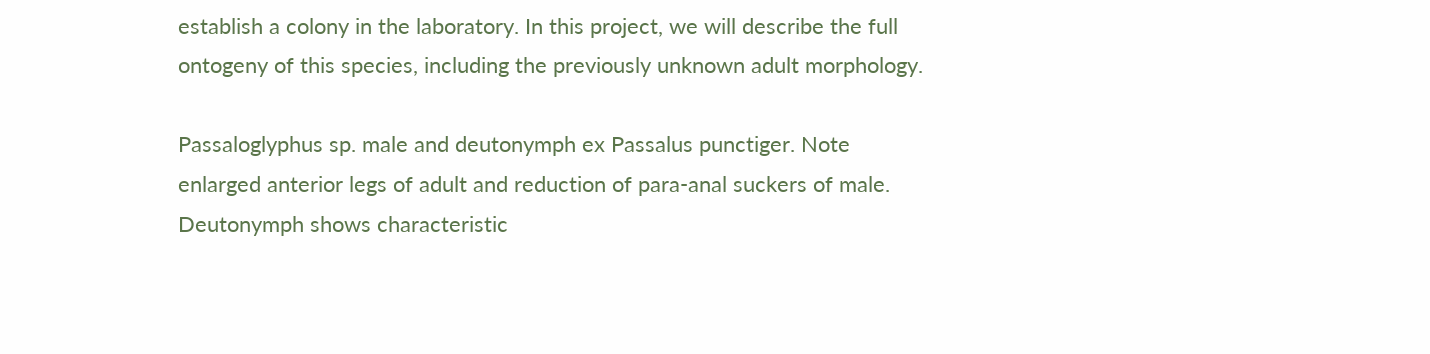establish a colony in the laboratory. In this project, we will describe the full ontogeny of this species, including the previously unknown adult morphology.

Passaloglyphus sp. male and deutonymph ex Passalus punctiger. Note enlarged anterior legs of adult and reduction of para-anal suckers of male. Deutonymph shows characteristic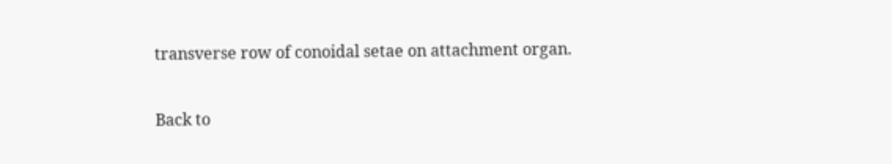transverse row of conoidal setae on attachment organ.

Back to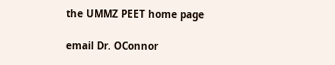the UMMZ PEET home page

email Dr. OConnor